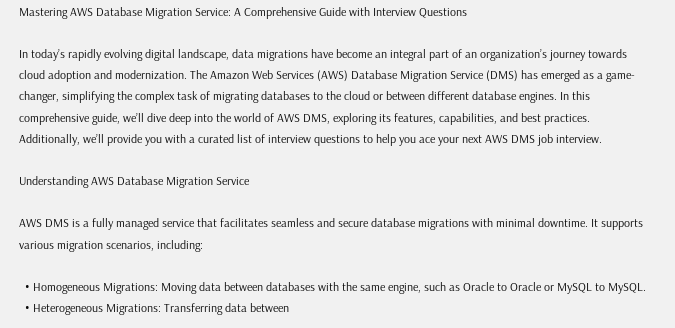Mastering AWS Database Migration Service: A Comprehensive Guide with Interview Questions

In today’s rapidly evolving digital landscape, data migrations have become an integral part of an organization’s journey towards cloud adoption and modernization. The Amazon Web Services (AWS) Database Migration Service (DMS) has emerged as a game-changer, simplifying the complex task of migrating databases to the cloud or between different database engines. In this comprehensive guide, we’ll dive deep into the world of AWS DMS, exploring its features, capabilities, and best practices. Additionally, we’ll provide you with a curated list of interview questions to help you ace your next AWS DMS job interview.

Understanding AWS Database Migration Service

AWS DMS is a fully managed service that facilitates seamless and secure database migrations with minimal downtime. It supports various migration scenarios, including:

  • Homogeneous Migrations: Moving data between databases with the same engine, such as Oracle to Oracle or MySQL to MySQL.
  • Heterogeneous Migrations: Transferring data between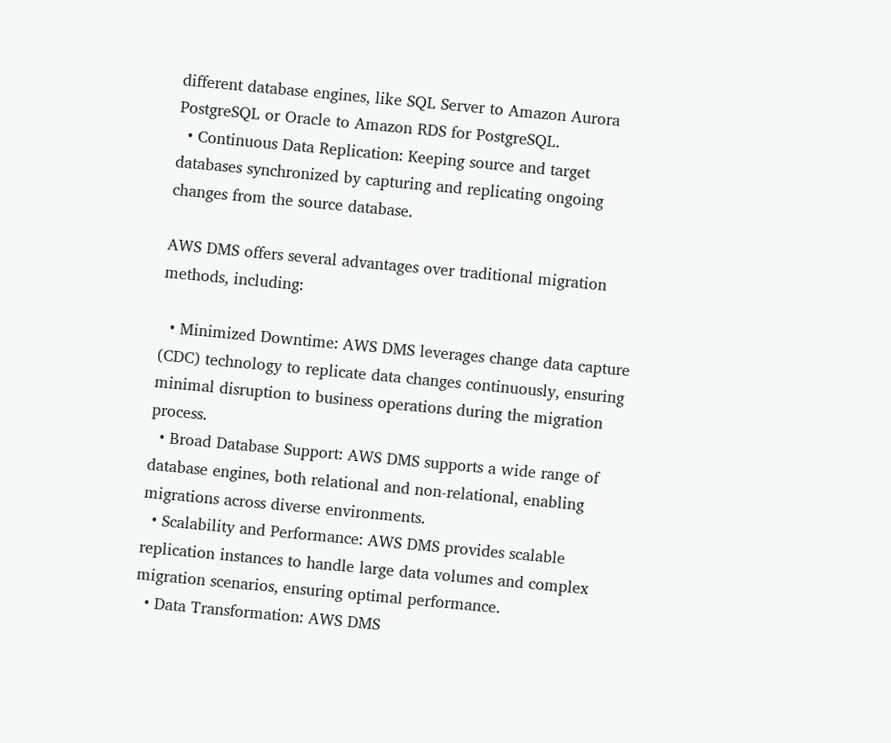different database engines, like SQL Server to Amazon Aurora PostgreSQL or Oracle to Amazon RDS for PostgreSQL.
  • Continuous Data Replication: Keeping source and target databases synchronized by capturing and replicating ongoing changes from the source database.

AWS DMS offers several advantages over traditional migration methods, including:

  • Minimized Downtime: AWS DMS leverages change data capture (CDC) technology to replicate data changes continuously, ensuring minimal disruption to business operations during the migration process.
  • Broad Database Support: AWS DMS supports a wide range of database engines, both relational and non-relational, enabling migrations across diverse environments.
  • Scalability and Performance: AWS DMS provides scalable replication instances to handle large data volumes and complex migration scenarios, ensuring optimal performance.
  • Data Transformation: AWS DMS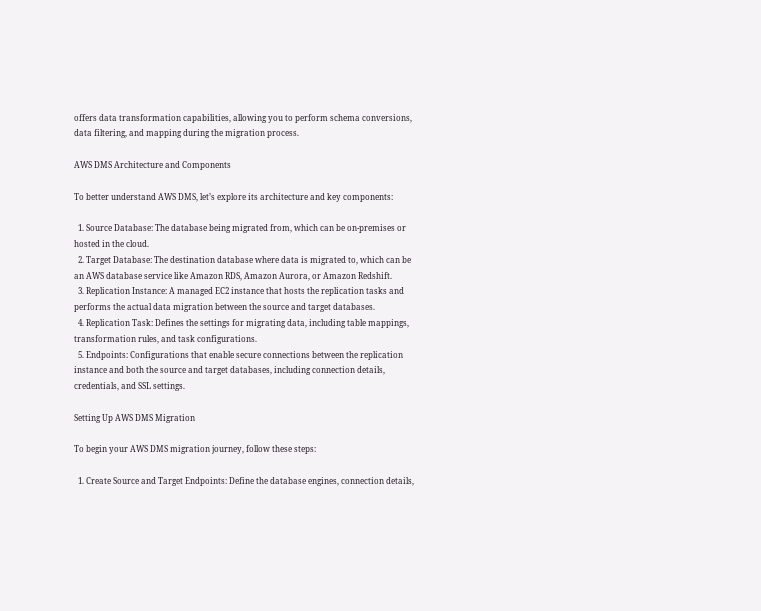offers data transformation capabilities, allowing you to perform schema conversions, data filtering, and mapping during the migration process.

AWS DMS Architecture and Components

To better understand AWS DMS, let’s explore its architecture and key components:

  1. Source Database: The database being migrated from, which can be on-premises or hosted in the cloud.
  2. Target Database: The destination database where data is migrated to, which can be an AWS database service like Amazon RDS, Amazon Aurora, or Amazon Redshift.
  3. Replication Instance: A managed EC2 instance that hosts the replication tasks and performs the actual data migration between the source and target databases.
  4. Replication Task: Defines the settings for migrating data, including table mappings, transformation rules, and task configurations.
  5. Endpoints: Configurations that enable secure connections between the replication instance and both the source and target databases, including connection details, credentials, and SSL settings.

Setting Up AWS DMS Migration

To begin your AWS DMS migration journey, follow these steps:

  1. Create Source and Target Endpoints: Define the database engines, connection details,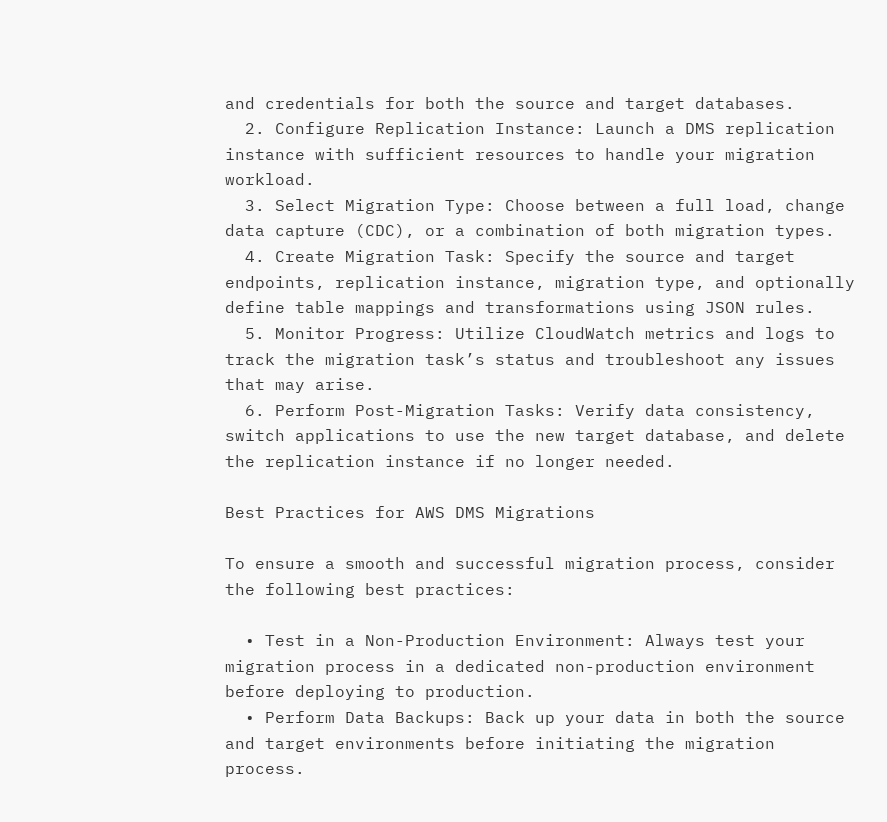and credentials for both the source and target databases.
  2. Configure Replication Instance: Launch a DMS replication instance with sufficient resources to handle your migration workload.
  3. Select Migration Type: Choose between a full load, change data capture (CDC), or a combination of both migration types.
  4. Create Migration Task: Specify the source and target endpoints, replication instance, migration type, and optionally define table mappings and transformations using JSON rules.
  5. Monitor Progress: Utilize CloudWatch metrics and logs to track the migration task’s status and troubleshoot any issues that may arise.
  6. Perform Post-Migration Tasks: Verify data consistency, switch applications to use the new target database, and delete the replication instance if no longer needed.

Best Practices for AWS DMS Migrations

To ensure a smooth and successful migration process, consider the following best practices:

  • Test in a Non-Production Environment: Always test your migration process in a dedicated non-production environment before deploying to production.
  • Perform Data Backups: Back up your data in both the source and target environments before initiating the migration process.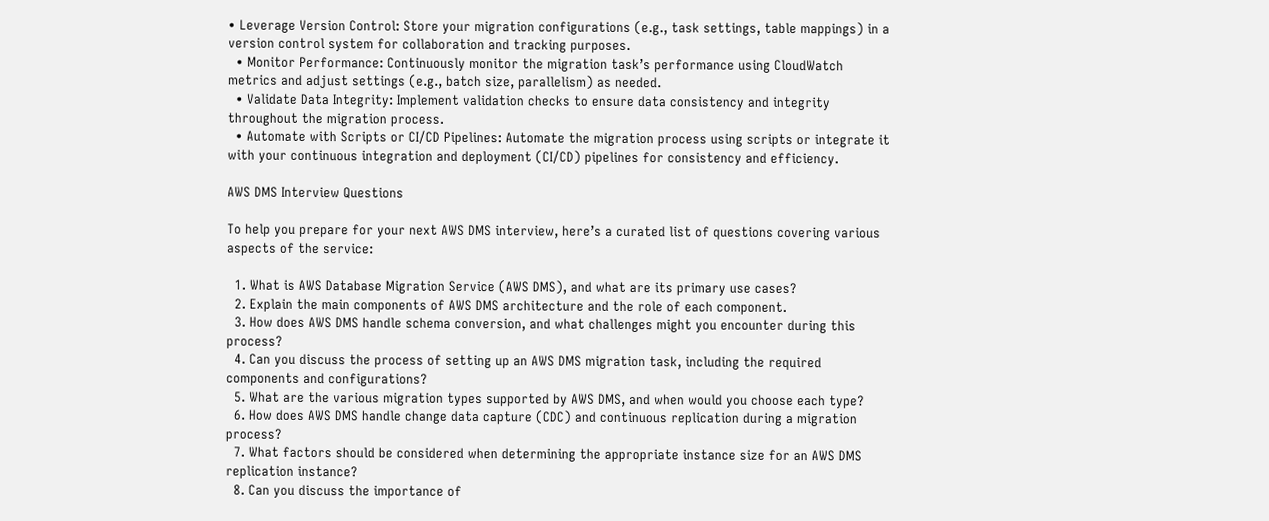• Leverage Version Control: Store your migration configurations (e.g., task settings, table mappings) in a version control system for collaboration and tracking purposes.
  • Monitor Performance: Continuously monitor the migration task’s performance using CloudWatch metrics and adjust settings (e.g., batch size, parallelism) as needed.
  • Validate Data Integrity: Implement validation checks to ensure data consistency and integrity throughout the migration process.
  • Automate with Scripts or CI/CD Pipelines: Automate the migration process using scripts or integrate it with your continuous integration and deployment (CI/CD) pipelines for consistency and efficiency.

AWS DMS Interview Questions

To help you prepare for your next AWS DMS interview, here’s a curated list of questions covering various aspects of the service:

  1. What is AWS Database Migration Service (AWS DMS), and what are its primary use cases?
  2. Explain the main components of AWS DMS architecture and the role of each component.
  3. How does AWS DMS handle schema conversion, and what challenges might you encounter during this process?
  4. Can you discuss the process of setting up an AWS DMS migration task, including the required components and configurations?
  5. What are the various migration types supported by AWS DMS, and when would you choose each type?
  6. How does AWS DMS handle change data capture (CDC) and continuous replication during a migration process?
  7. What factors should be considered when determining the appropriate instance size for an AWS DMS replication instance?
  8. Can you discuss the importance of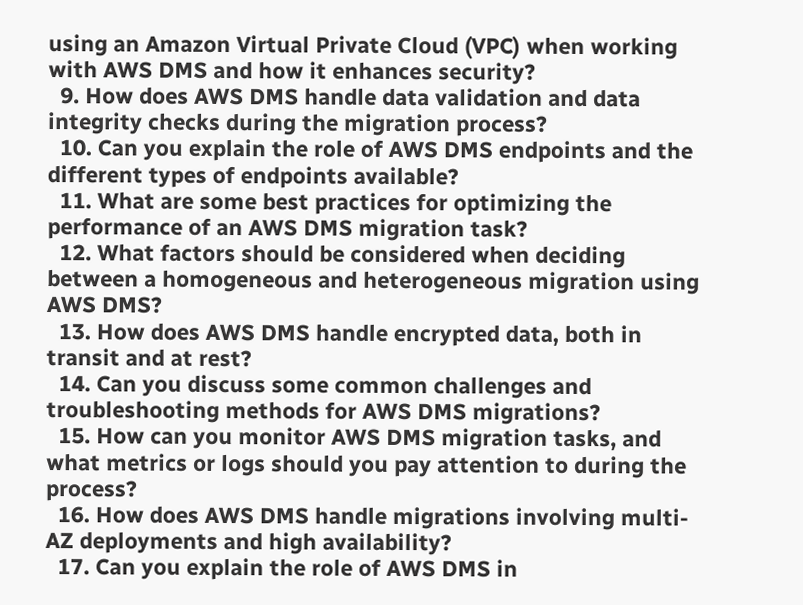using an Amazon Virtual Private Cloud (VPC) when working with AWS DMS and how it enhances security?
  9. How does AWS DMS handle data validation and data integrity checks during the migration process?
  10. Can you explain the role of AWS DMS endpoints and the different types of endpoints available?
  11. What are some best practices for optimizing the performance of an AWS DMS migration task?
  12. What factors should be considered when deciding between a homogeneous and heterogeneous migration using AWS DMS?
  13. How does AWS DMS handle encrypted data, both in transit and at rest?
  14. Can you discuss some common challenges and troubleshooting methods for AWS DMS migrations?
  15. How can you monitor AWS DMS migration tasks, and what metrics or logs should you pay attention to during the process?
  16. How does AWS DMS handle migrations involving multi-AZ deployments and high availability?
  17. Can you explain the role of AWS DMS in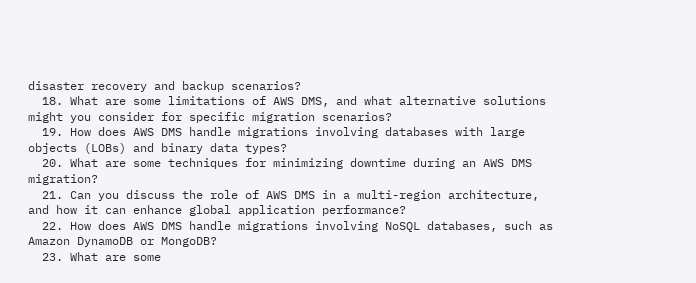disaster recovery and backup scenarios?
  18. What are some limitations of AWS DMS, and what alternative solutions might you consider for specific migration scenarios?
  19. How does AWS DMS handle migrations involving databases with large objects (LOBs) and binary data types?
  20. What are some techniques for minimizing downtime during an AWS DMS migration?
  21. Can you discuss the role of AWS DMS in a multi-region architecture, and how it can enhance global application performance?
  22. How does AWS DMS handle migrations involving NoSQL databases, such as Amazon DynamoDB or MongoDB?
  23. What are some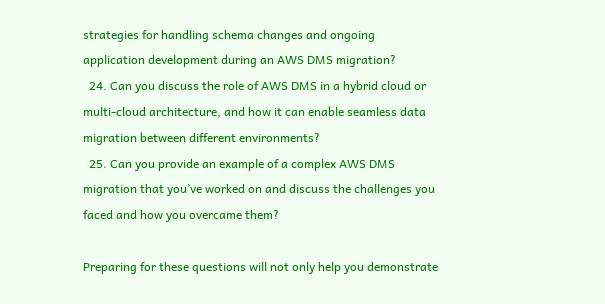strategies for handling schema changes and ongoing application development during an AWS DMS migration?
  24. Can you discuss the role of AWS DMS in a hybrid cloud or multi-cloud architecture, and how it can enable seamless data migration between different environments?
  25. Can you provide an example of a complex AWS DMS migration that you’ve worked on and discuss the challenges you faced and how you overcame them?

Preparing for these questions will not only help you demonstrate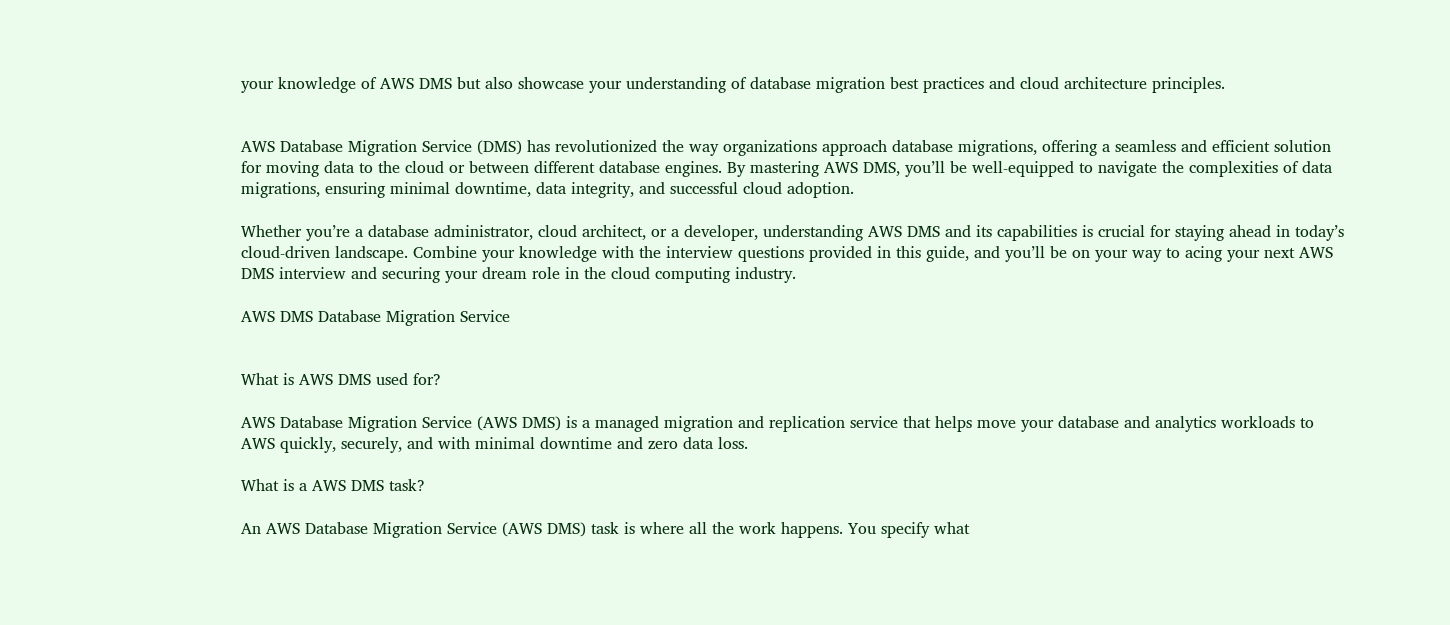your knowledge of AWS DMS but also showcase your understanding of database migration best practices and cloud architecture principles.


AWS Database Migration Service (DMS) has revolutionized the way organizations approach database migrations, offering a seamless and efficient solution for moving data to the cloud or between different database engines. By mastering AWS DMS, you’ll be well-equipped to navigate the complexities of data migrations, ensuring minimal downtime, data integrity, and successful cloud adoption.

Whether you’re a database administrator, cloud architect, or a developer, understanding AWS DMS and its capabilities is crucial for staying ahead in today’s cloud-driven landscape. Combine your knowledge with the interview questions provided in this guide, and you’ll be on your way to acing your next AWS DMS interview and securing your dream role in the cloud computing industry.

AWS DMS Database Migration Service


What is AWS DMS used for?

AWS Database Migration Service (AWS DMS) is a managed migration and replication service that helps move your database and analytics workloads to AWS quickly, securely, and with minimal downtime and zero data loss.

What is a AWS DMS task?

An AWS Database Migration Service (AWS DMS) task is where all the work happens. You specify what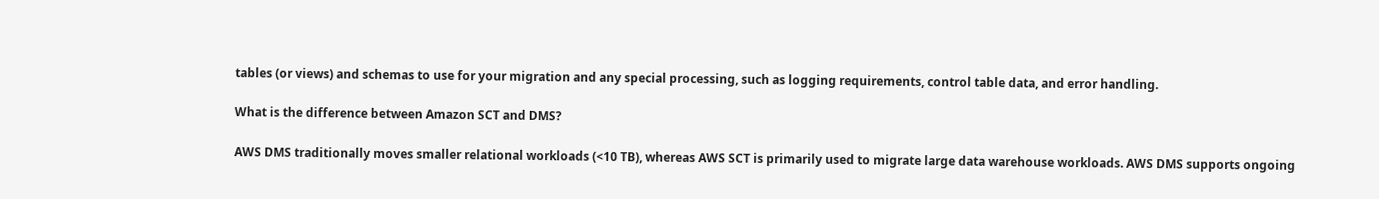tables (or views) and schemas to use for your migration and any special processing, such as logging requirements, control table data, and error handling.

What is the difference between Amazon SCT and DMS?

AWS DMS traditionally moves smaller relational workloads (<10 TB), whereas AWS SCT is primarily used to migrate large data warehouse workloads. AWS DMS supports ongoing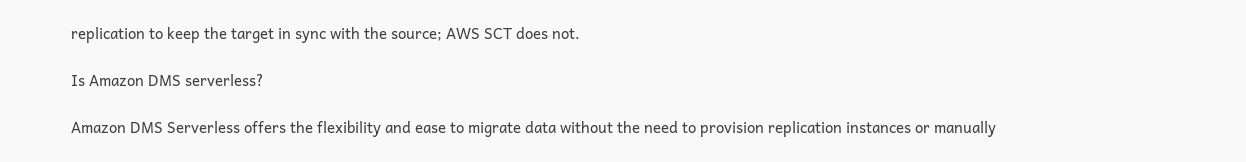replication to keep the target in sync with the source; AWS SCT does not.

Is Amazon DMS serverless?

Amazon DMS Serverless offers the flexibility and ease to migrate data without the need to provision replication instances or manually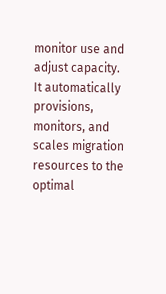monitor use and adjust capacity. It automatically provisions, monitors, and scales migration resources to the optimal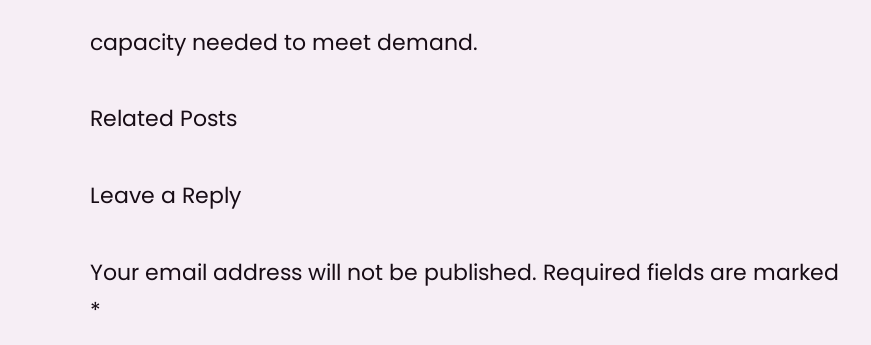capacity needed to meet demand.

Related Posts

Leave a Reply

Your email address will not be published. Required fields are marked *